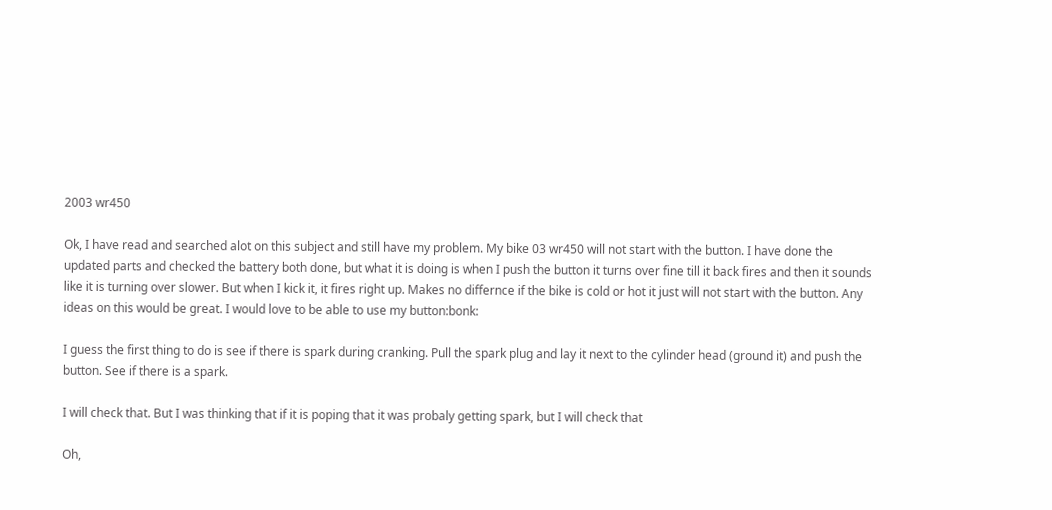2003 wr450

Ok, I have read and searched alot on this subject and still have my problem. My bike 03 wr450 will not start with the button. I have done the updated parts and checked the battery both done, but what it is doing is when I push the button it turns over fine till it back fires and then it sounds like it is turning over slower. But when I kick it, it fires right up. Makes no differnce if the bike is cold or hot it just will not start with the button. Any ideas on this would be great. I would love to be able to use my button:bonk:

I guess the first thing to do is see if there is spark during cranking. Pull the spark plug and lay it next to the cylinder head (ground it) and push the button. See if there is a spark.

I will check that. But I was thinking that if it is poping that it was probaly getting spark, but I will check that

Oh,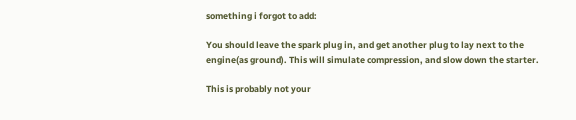something i forgot to add:

You should leave the spark plug in, and get another plug to lay next to the engine(as ground). This will simulate compression, and slow down the starter.

This is probably not your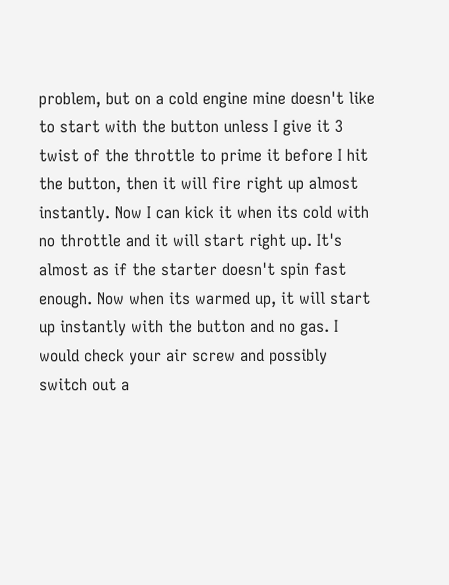problem, but on a cold engine mine doesn't like to start with the button unless I give it 3 twist of the throttle to prime it before I hit the button, then it will fire right up almost instantly. Now I can kick it when its cold with no throttle and it will start right up. It's almost as if the starter doesn't spin fast enough. Now when its warmed up, it will start up instantly with the button and no gas. I would check your air screw and possibly switch out a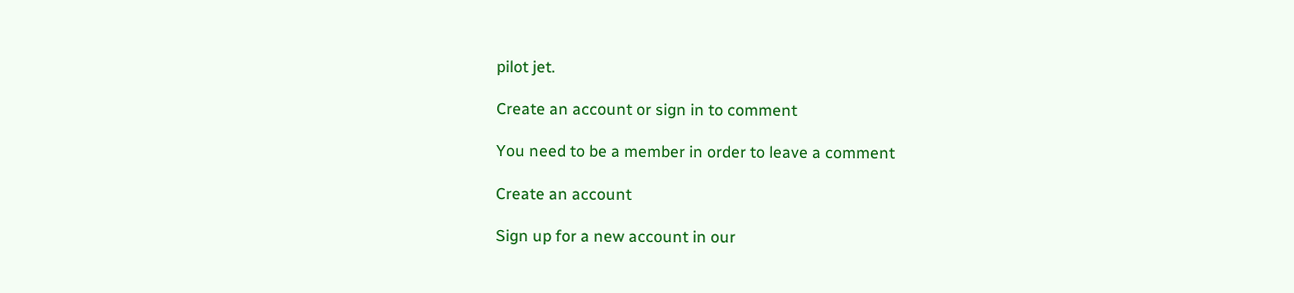pilot jet.

Create an account or sign in to comment

You need to be a member in order to leave a comment

Create an account

Sign up for a new account in our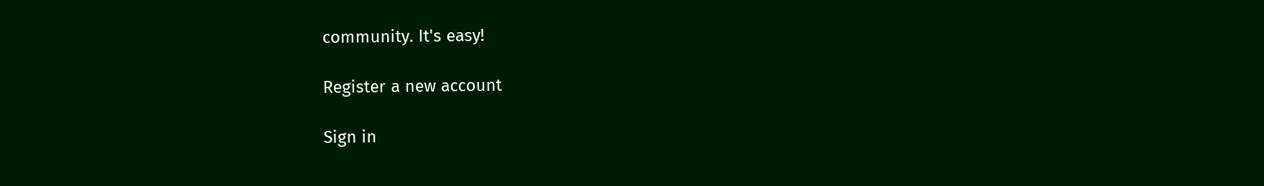community. It's easy!

Register a new account

Sign in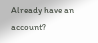Already have an account?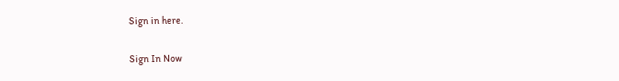Sign in here.

Sign In Now